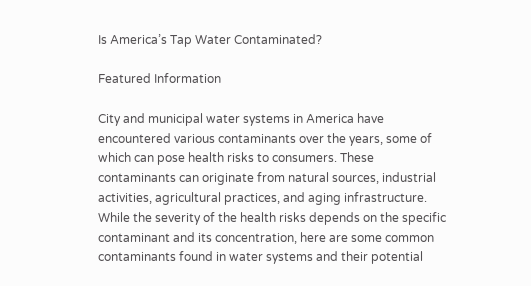Is America’s Tap Water Contaminated?

Featured Information

City and municipal water systems in America have encountered various contaminants over the years, some of which can pose health risks to consumers. These contaminants can originate from natural sources, industrial activities, agricultural practices, and aging infrastructure. While the severity of the health risks depends on the specific contaminant and its concentration, here are some common contaminants found in water systems and their potential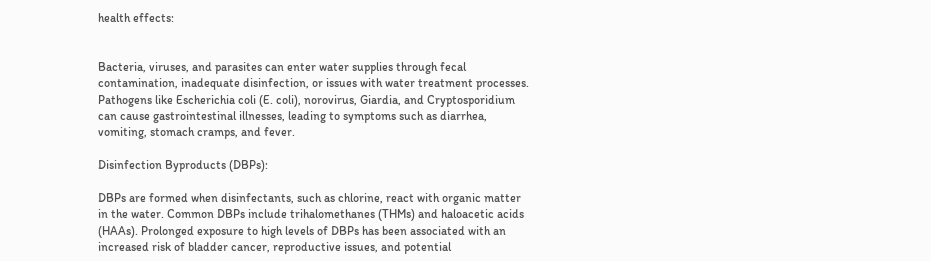health effects:


Bacteria, viruses, and parasites can enter water supplies through fecal contamination, inadequate disinfection, or issues with water treatment processes. Pathogens like Escherichia coli (E. coli), norovirus, Giardia, and Cryptosporidium can cause gastrointestinal illnesses, leading to symptoms such as diarrhea, vomiting, stomach cramps, and fever.

Disinfection Byproducts (DBPs):

DBPs are formed when disinfectants, such as chlorine, react with organic matter in the water. Common DBPs include trihalomethanes (THMs) and haloacetic acids (HAAs). Prolonged exposure to high levels of DBPs has been associated with an increased risk of bladder cancer, reproductive issues, and potential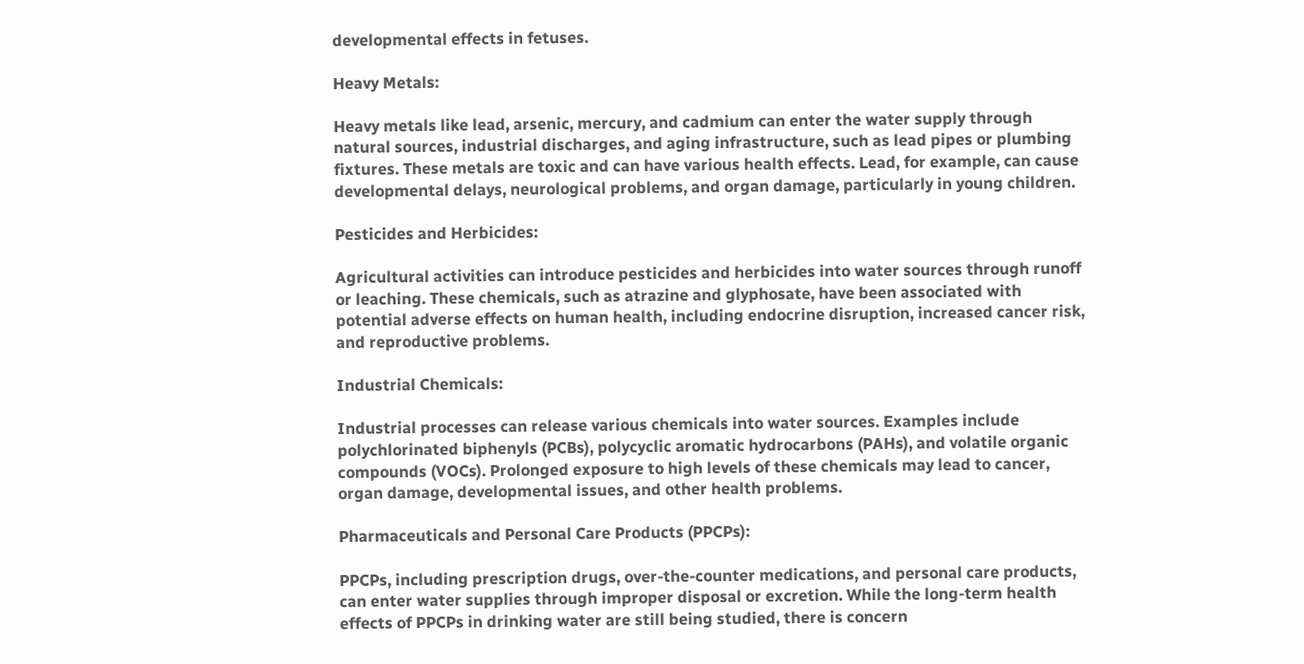developmental effects in fetuses.

Heavy Metals:

Heavy metals like lead, arsenic, mercury, and cadmium can enter the water supply through natural sources, industrial discharges, and aging infrastructure, such as lead pipes or plumbing fixtures. These metals are toxic and can have various health effects. Lead, for example, can cause developmental delays, neurological problems, and organ damage, particularly in young children.

Pesticides and Herbicides:

Agricultural activities can introduce pesticides and herbicides into water sources through runoff or leaching. These chemicals, such as atrazine and glyphosate, have been associated with potential adverse effects on human health, including endocrine disruption, increased cancer risk, and reproductive problems.

Industrial Chemicals:

Industrial processes can release various chemicals into water sources. Examples include polychlorinated biphenyls (PCBs), polycyclic aromatic hydrocarbons (PAHs), and volatile organic compounds (VOCs). Prolonged exposure to high levels of these chemicals may lead to cancer, organ damage, developmental issues, and other health problems.

Pharmaceuticals and Personal Care Products (PPCPs):

PPCPs, including prescription drugs, over-the-counter medications, and personal care products, can enter water supplies through improper disposal or excretion. While the long-term health effects of PPCPs in drinking water are still being studied, there is concern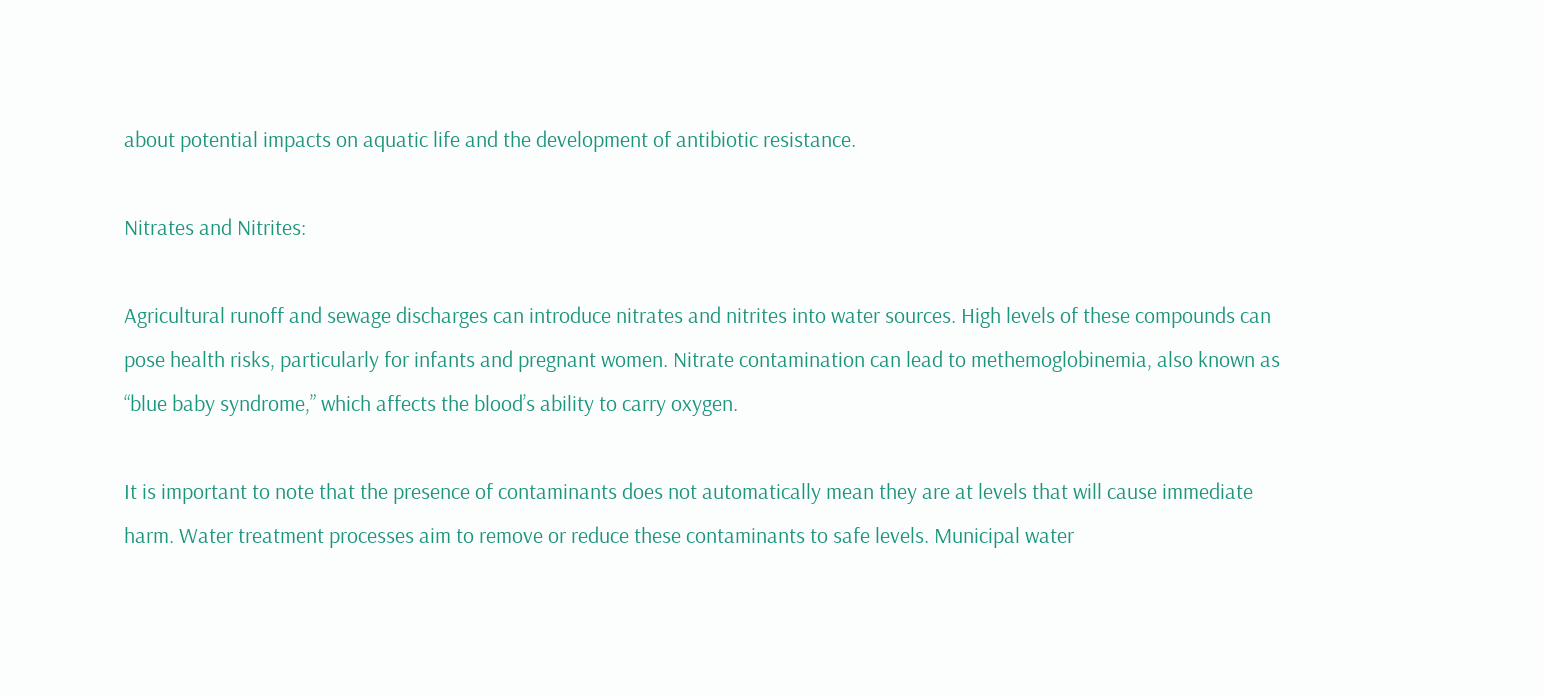about potential impacts on aquatic life and the development of antibiotic resistance.

Nitrates and Nitrites:

Agricultural runoff and sewage discharges can introduce nitrates and nitrites into water sources. High levels of these compounds can pose health risks, particularly for infants and pregnant women. Nitrate contamination can lead to methemoglobinemia, also known as “blue baby syndrome,” which affects the blood’s ability to carry oxygen.

It is important to note that the presence of contaminants does not automatically mean they are at levels that will cause immediate harm. Water treatment processes aim to remove or reduce these contaminants to safe levels. Municipal water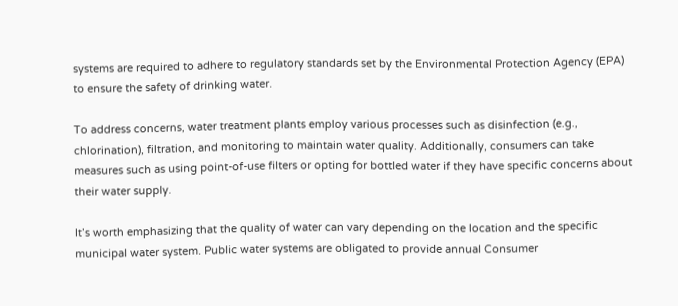systems are required to adhere to regulatory standards set by the Environmental Protection Agency (EPA) to ensure the safety of drinking water.

To address concerns, water treatment plants employ various processes such as disinfection (e.g., chlorination), filtration, and monitoring to maintain water quality. Additionally, consumers can take measures such as using point-of-use filters or opting for bottled water if they have specific concerns about their water supply.

It’s worth emphasizing that the quality of water can vary depending on the location and the specific municipal water system. Public water systems are obligated to provide annual Consumer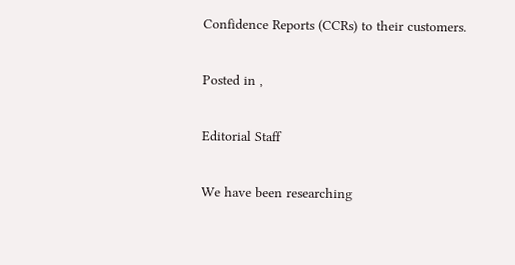Confidence Reports (CCRs) to their customers.

Posted in ,

Editorial Staff

We have been researching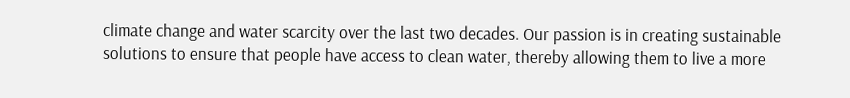climate change and water scarcity over the last two decades. Our passion is in creating sustainable solutions to ensure that people have access to clean water, thereby allowing them to live a more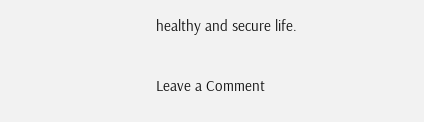healthy and secure life.

Leave a Comment